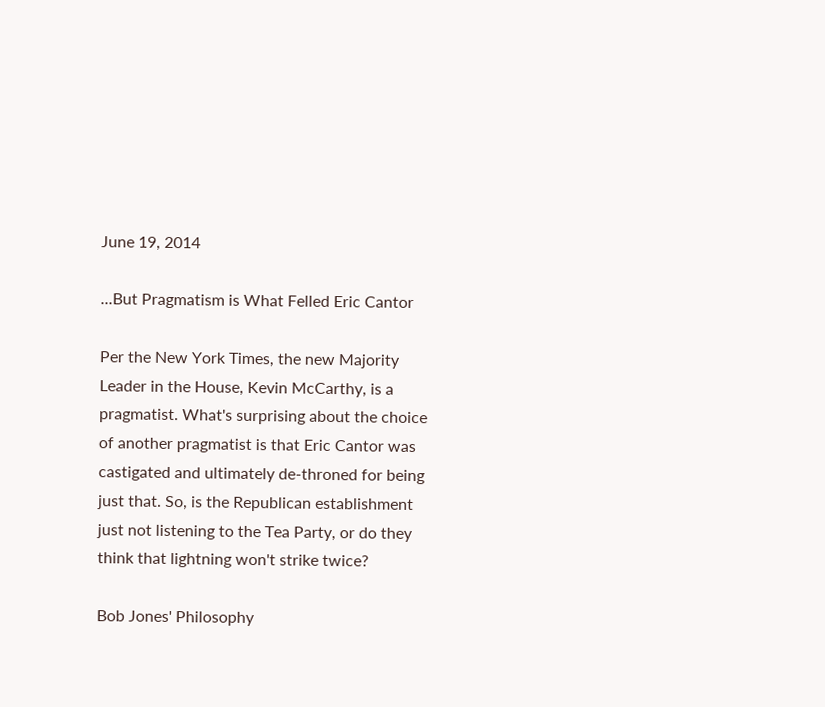June 19, 2014

...But Pragmatism is What Felled Eric Cantor

Per the New York Times, the new Majority Leader in the House, Kevin McCarthy, is a pragmatist. What's surprising about the choice of another pragmatist is that Eric Cantor was castigated and ultimately de-throned for being just that. So, is the Republican establishment just not listening to the Tea Party, or do they think that lightning won't strike twice?

Bob Jones' Philosophy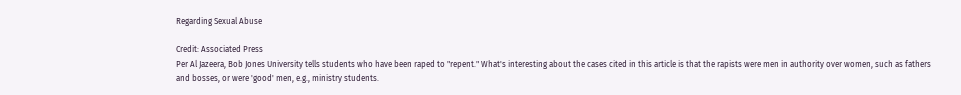Regarding Sexual Abuse

Credit: Associated Press
Per Al Jazeera, Bob Jones University tells students who have been raped to "repent." What's interesting about the cases cited in this article is that the rapists were men in authority over women, such as fathers and bosses, or were 'good' men, e.g., ministry students.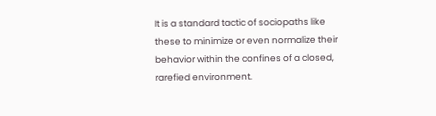It is a standard tactic of sociopaths like these to minimize or even normalize their behavior within the confines of a closed, rarefied environment.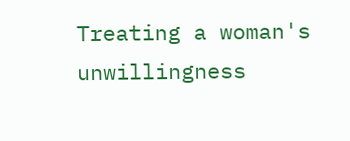Treating a woman's unwillingness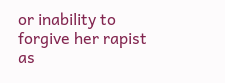or inability to forgive her rapist as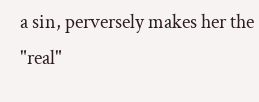a sin, perversely makes her the "real"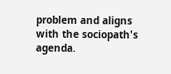problem and aligns with the sociopath's agenda.